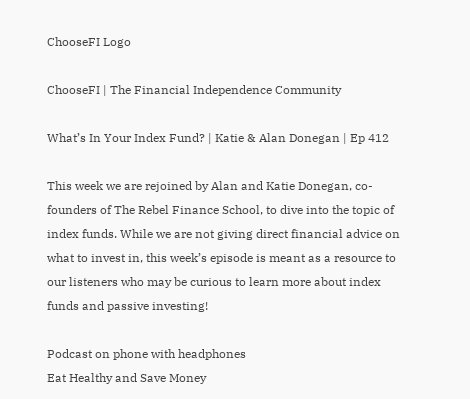ChooseFI Logo

ChooseFI | The Financial Independence Community

What’s In Your Index Fund? | Katie & Alan Donegan | Ep 412

This week we are rejoined by Alan and Katie Donegan, co-founders of The Rebel Finance School, to dive into the topic of index funds. While we are not giving direct financial advice on what to invest in, this week’s episode is meant as a resource to our listeners who may be curious to learn more about index funds and passive investing!

Podcast on phone with headphones
Eat Healthy and Save Money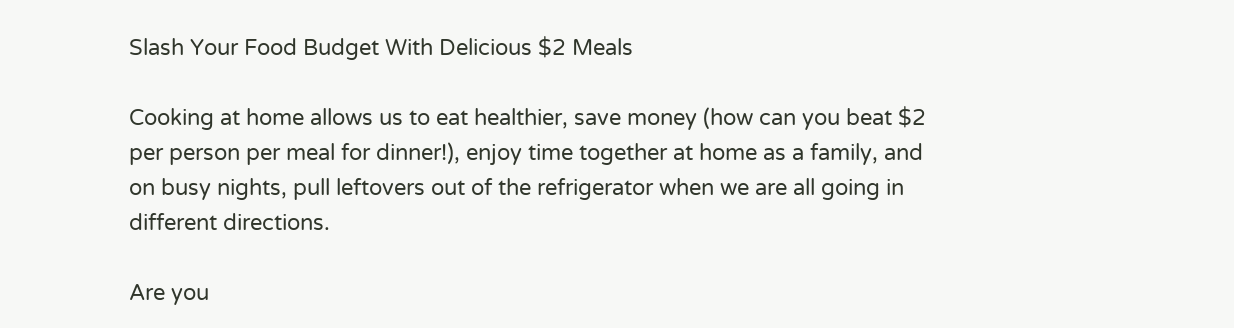Slash Your Food Budget With Delicious $2 Meals

Cooking at home allows us to eat healthier, save money (how can you beat $2 per person per meal for dinner!), enjoy time together at home as a family, and on busy nights, pull leftovers out of the refrigerator when we are all going in different directions.

Are you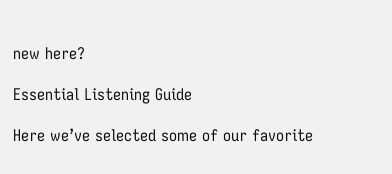new here?

Essential Listening Guide

Here we’ve selected some of our favorite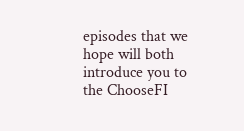episodes that we hope will both introduce you to the ChooseFI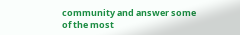community and answer some of the most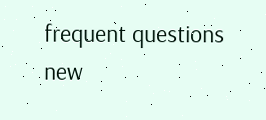frequent questions new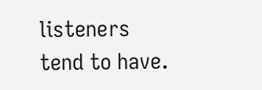listeners tend to have.